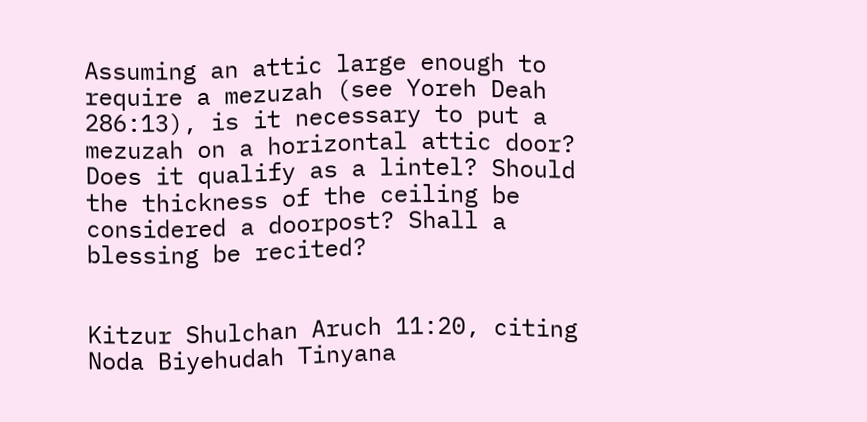Assuming an attic large enough to require a mezuzah (see Yoreh Deah 286:13), is it necessary to put a mezuzah on a horizontal attic door? Does it qualify as a lintel? Should the thickness of the ceiling be considered a doorpost? Shall a blessing be recited?


Kitzur Shulchan Aruch 11:20, citing Noda Biyehudah Tinyana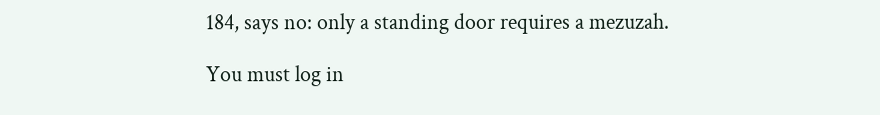184, says no: only a standing door requires a mezuzah.

You must log in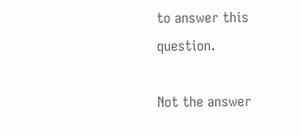to answer this question.

Not the answer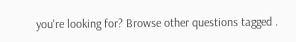you're looking for? Browse other questions tagged .